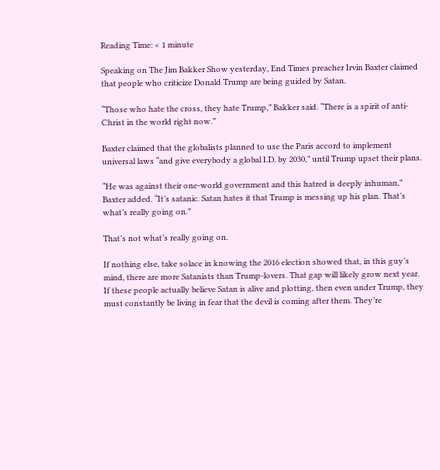Reading Time: < 1 minute

Speaking on The Jim Bakker Show yesterday, End Times preacher Irvin Baxter claimed that people who criticize Donald Trump are being guided by Satan.

“Those who hate the cross, they hate Trump,” Bakker said. “There is a spirit of anti-Christ in the world right now.”

Baxter claimed that the globalists planned to use the Paris accord to implement universal laws “and give everybody a global I.D. by 2030,” until Trump upset their plans.

“He was against their one-world government and this hatred is deeply inhuman,” Baxter added. “It’s satanic. Satan hates it that Trump is messing up his plan. That’s what’s really going on.”

That’s not what’s really going on.

If nothing else, take solace in knowing the 2016 election showed that, in this guy’s mind, there are more Satanists than Trump-lovers. That gap will likely grow next year. If these people actually believe Satan is alive and plotting, then even under Trump, they must constantly be living in fear that the devil is coming after them. They’re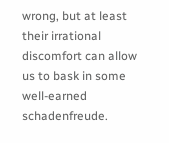wrong, but at least their irrational discomfort can allow us to bask in some well-earned schadenfreude.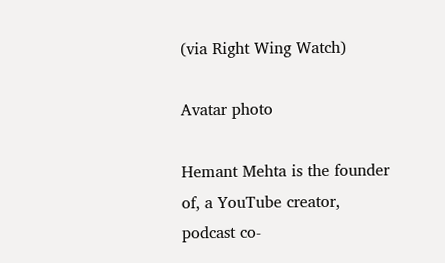(via Right Wing Watch)

Avatar photo

Hemant Mehta is the founder of, a YouTube creator, podcast co-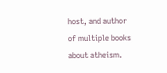host, and author of multiple books about atheism.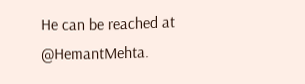He can be reached at @HemantMehta.